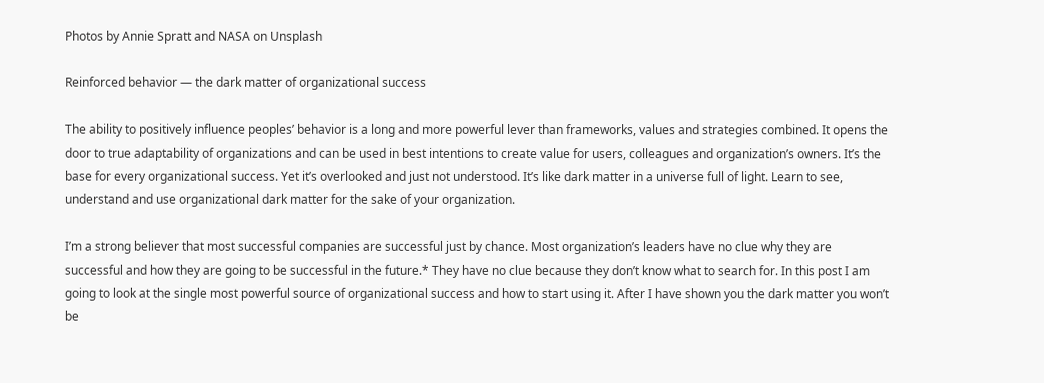Photos by Annie Spratt and NASA on Unsplash

Reinforced behavior — the dark matter of organizational success

The ability to positively influence peoples’ behavior is a long and more powerful lever than frameworks, values and strategies combined. It opens the door to true adaptability of organizations and can be used in best intentions to create value for users, colleagues and organization’s owners. It’s the base for every organizational success. Yet it’s overlooked and just not understood. It’s like dark matter in a universe full of light. Learn to see, understand and use organizational dark matter for the sake of your organization.

I’m a strong believer that most successful companies are successful just by chance. Most organization’s leaders have no clue why they are successful and how they are going to be successful in the future.* They have no clue because they don’t know what to search for. In this post I am going to look at the single most powerful source of organizational success and how to start using it. After I have shown you the dark matter you won’t be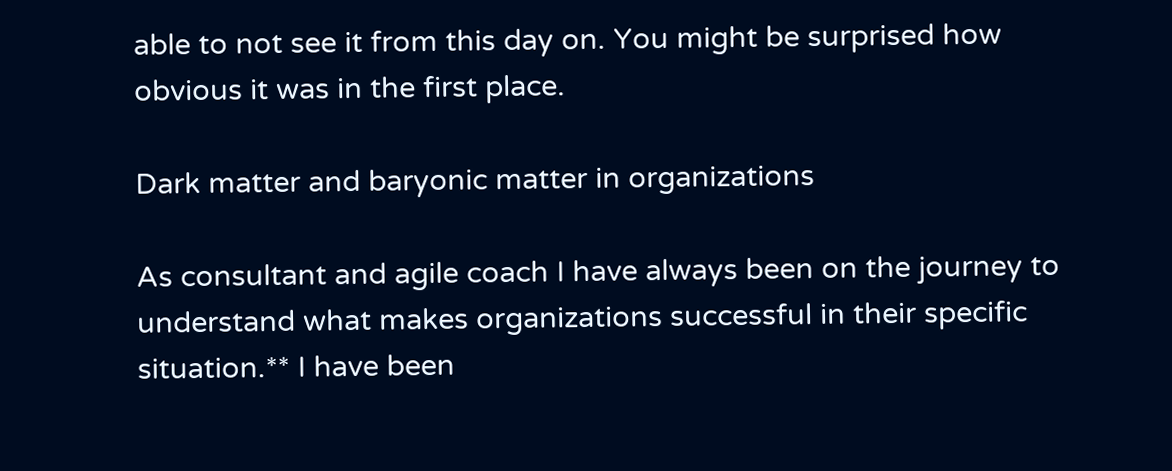able to not see it from this day on. You might be surprised how obvious it was in the first place.

Dark matter and baryonic matter in organizations

As consultant and agile coach I have always been on the journey to understand what makes organizations successful in their specific situation.** I have been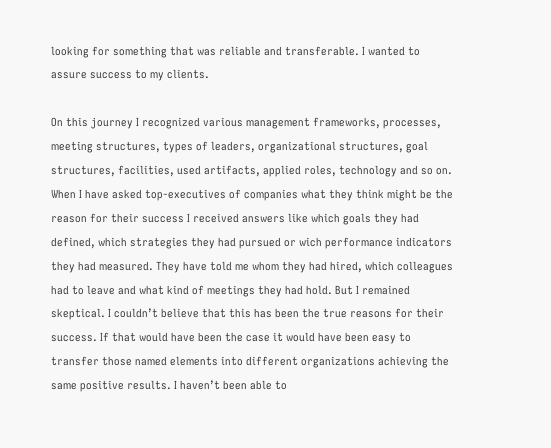looking for something that was reliable and transferable. I wanted to assure success to my clients.

On this journey I recognized various management frameworks, processes, meeting structures, types of leaders, organizational structures, goal structures, facilities, used artifacts, applied roles, technology and so on. When I have asked top-executives of companies what they think might be the reason for their success I received answers like which goals they had defined, which strategies they had pursued or wich performance indicators they had measured. They have told me whom they had hired, which colleagues had to leave and what kind of meetings they had hold. But I remained skeptical. I couldn’t believe that this has been the true reasons for their success. If that would have been the case it would have been easy to transfer those named elements into different organizations achieving the same positive results. I haven’t been able to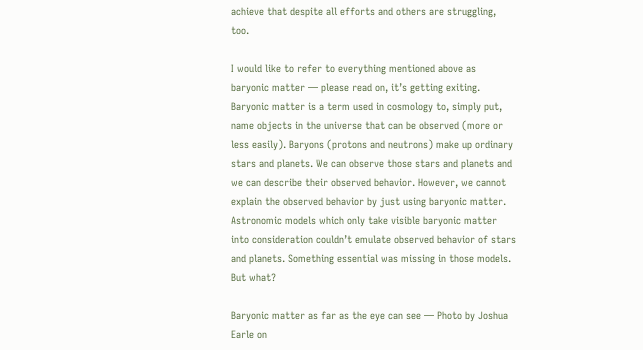achieve that despite all efforts and others are struggling, too.

I would like to refer to everything mentioned above as baryonic matter — please read on, it’s getting exiting. Baryonic matter is a term used in cosmology to, simply put, name objects in the universe that can be observed (more or less easily). Baryons (protons and neutrons) make up ordinary stars and planets. We can observe those stars and planets and we can describe their observed behavior. However, we cannot explain the observed behavior by just using baryonic matter. Astronomic models which only take visible baryonic matter into consideration couldn’t emulate observed behavior of stars and planets. Something essential was missing in those models. But what?

Baryonic matter as far as the eye can see — Photo by Joshua Earle on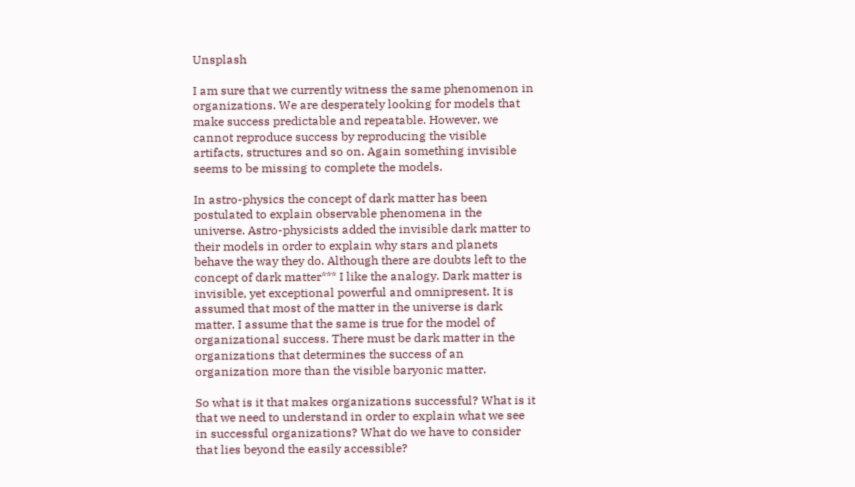Unsplash

I am sure that we currently witness the same phenomenon in organizations. We are desperately looking for models that make success predictable and repeatable. However, we cannot reproduce success by reproducing the visible artifacts, structures and so on. Again something invisible seems to be missing to complete the models.

In astro-physics the concept of dark matter has been postulated to explain observable phenomena in the universe. Astro-physicists added the invisible dark matter to their models in order to explain why stars and planets behave the way they do. Although there are doubts left to the concept of dark matter*** I like the analogy. Dark matter is invisible, yet exceptional powerful and omnipresent. It is assumed that most of the matter in the universe is dark matter. I assume that the same is true for the model of organizational success. There must be dark matter in the organizations that determines the success of an organization more than the visible baryonic matter.

So what is it that makes organizations successful? What is it that we need to understand in order to explain what we see in successful organizations? What do we have to consider that lies beyond the easily accessible?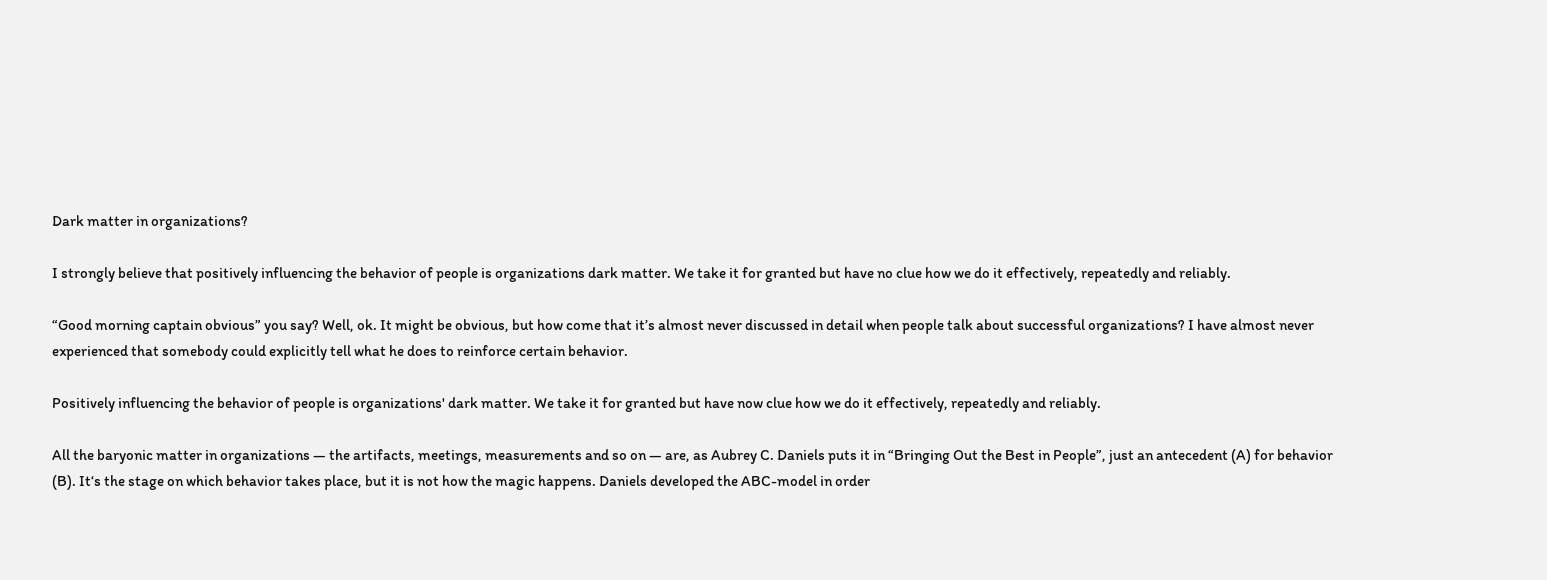Dark matter in organizations?

I strongly believe that positively influencing the behavior of people is organizations dark matter. We take it for granted but have no clue how we do it effectively, repeatedly and reliably.

“Good morning captain obvious” you say? Well, ok. It might be obvious, but how come that it’s almost never discussed in detail when people talk about successful organizations? I have almost never experienced that somebody could explicitly tell what he does to reinforce certain behavior.

Positively influencing the behavior of people is organizations' dark matter. We take it for granted but have now clue how we do it effectively, repeatedly and reliably.

All the baryonic matter in organizations — the artifacts, meetings, measurements and so on — are, as Aubrey C. Daniels puts it in “Bringing Out the Best in People”, just an antecedent (A) for behavior (B). It‘s the stage on which behavior takes place, but it is not how the magic happens. Daniels developed the ABC-model in order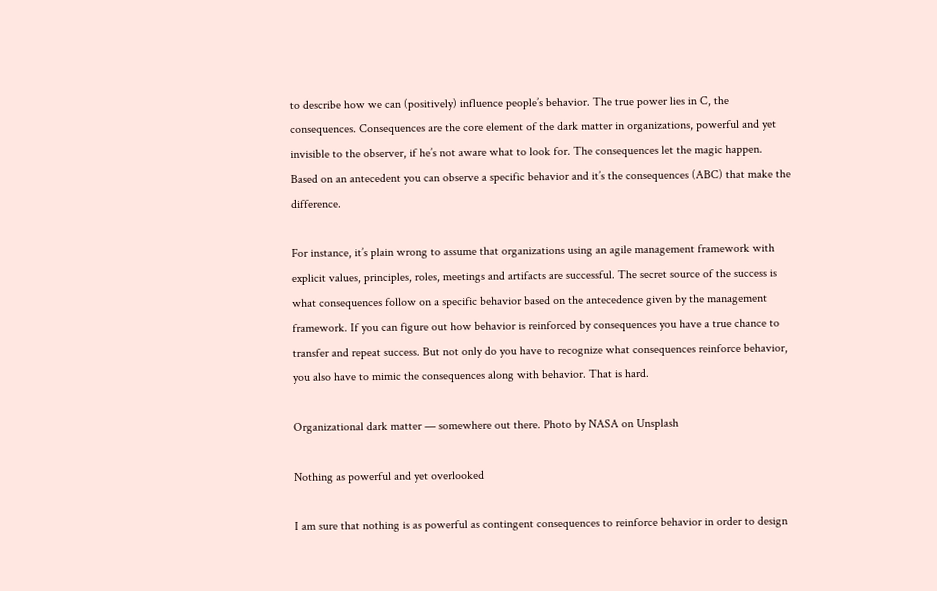to describe how we can (positively) influence people’s behavior. The true power lies in C, the consequences. Consequences are the core element of the dark matter in organizations, powerful and yet invisible to the observer, if he’s not aware what to look for. The consequences let the magic happen. Based on an antecedent you can observe a specific behavior and it’s the consequences (ABC) that make the difference.

For instance, it’s plain wrong to assume that organizations using an agile management framework with explicit values, principles, roles, meetings and artifacts are successful. The secret source of the success is what consequences follow on a specific behavior based on the antecedence given by the management framework. If you can figure out how behavior is reinforced by consequences you have a true chance to transfer and repeat success. But not only do you have to recognize what consequences reinforce behavior, you also have to mimic the consequences along with behavior. That is hard.

Organizational dark matter — somewhere out there. Photo by NASA on Unsplash

Nothing as powerful and yet overlooked

I am sure that nothing is as powerful as contingent consequences to reinforce behavior in order to design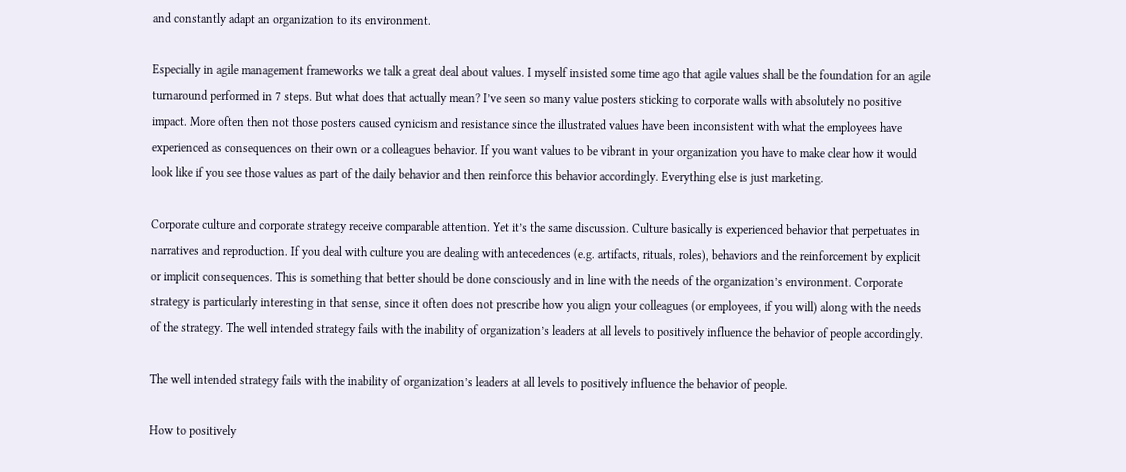and constantly adapt an organization to its environment.

Especially in agile management frameworks we talk a great deal about values. I myself insisted some time ago that agile values shall be the foundation for an agile turnaround performed in 7 steps. But what does that actually mean? I’ve seen so many value posters sticking to corporate walls with absolutely no positive impact. More often then not those posters caused cynicism and resistance since the illustrated values have been inconsistent with what the employees have experienced as consequences on their own or a colleagues behavior. If you want values to be vibrant in your organization you have to make clear how it would look like if you see those values as part of the daily behavior and then reinforce this behavior accordingly. Everything else is just marketing.

Corporate culture and corporate strategy receive comparable attention. Yet it’s the same discussion. Culture basically is experienced behavior that perpetuates in narratives and reproduction. If you deal with culture you are dealing with antecedences (e.g. artifacts, rituals, roles), behaviors and the reinforcement by explicit or implicit consequences. This is something that better should be done consciously and in line with the needs of the organization’s environment. Corporate strategy is particularly interesting in that sense, since it often does not prescribe how you align your colleagues (or employees, if you will) along with the needs of the strategy. The well intended strategy fails with the inability of organization’s leaders at all levels to positively influence the behavior of people accordingly.

The well intended strategy fails with the inability of organization’s leaders at all levels to positively influence the behavior of people.

How to positively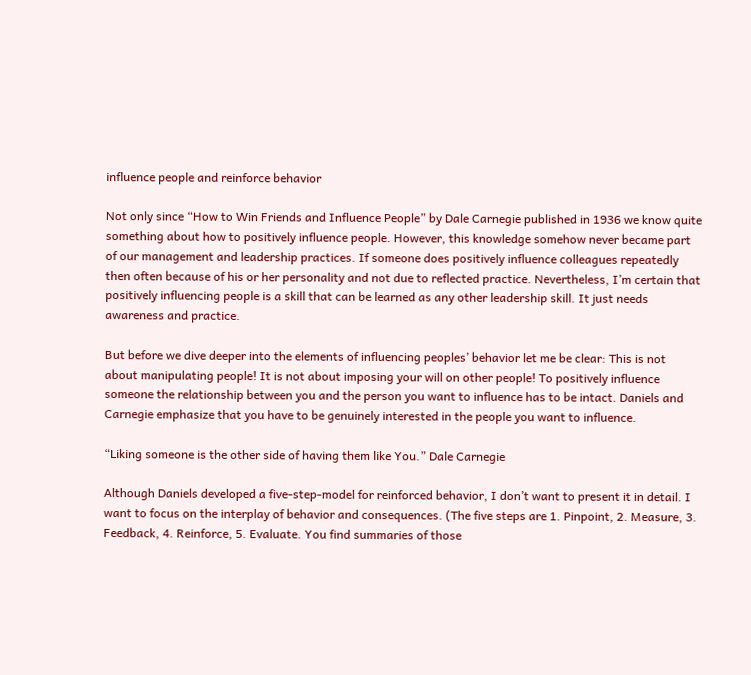influence people and reinforce behavior

Not only since “How to Win Friends and Influence People” by Dale Carnegie published in 1936 we know quite something about how to positively influence people. However, this knowledge somehow never became part of our management and leadership practices. If someone does positively influence colleagues repeatedly then often because of his or her personality and not due to reflected practice. Nevertheless, I’m certain that positively influencing people is a skill that can be learned as any other leadership skill. It just needs awareness and practice.

But before we dive deeper into the elements of influencing peoples’ behavior let me be clear: This is not about manipulating people! It is not about imposing your will on other people! To positively influence someone the relationship between you and the person you want to influence has to be intact. Daniels and Carnegie emphasize that you have to be genuinely interested in the people you want to influence.

“Liking someone is the other side of having them like You.” Dale Carnegie

Although Daniels developed a five-step-model for reinforced behavior, I don’t want to present it in detail. I want to focus on the interplay of behavior and consequences. (The five steps are 1. Pinpoint, 2. Measure, 3. Feedback, 4. Reinforce, 5. Evaluate. You find summaries of those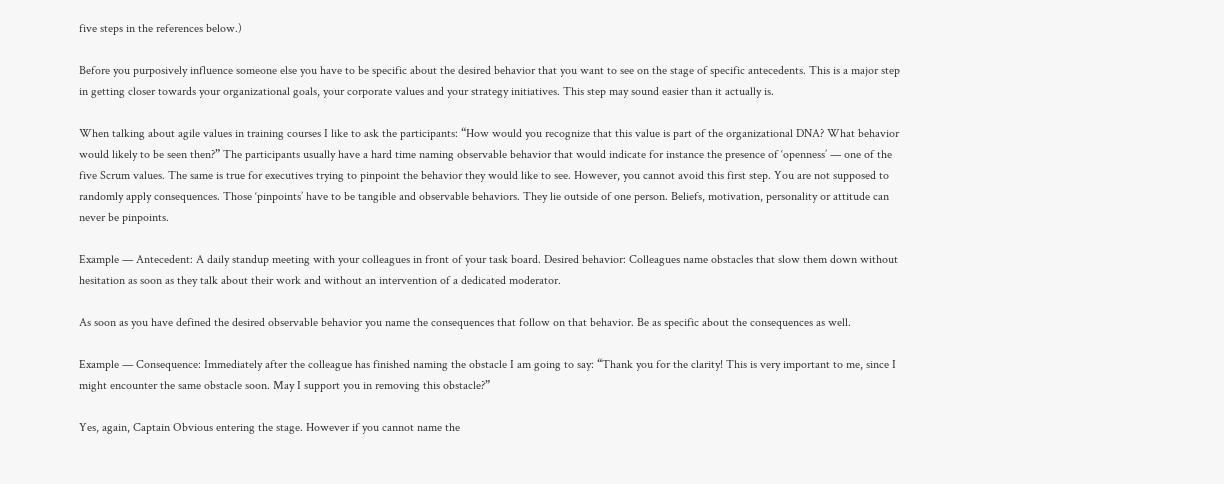five steps in the references below.)

Before you purposively influence someone else you have to be specific about the desired behavior that you want to see on the stage of specific antecedents. This is a major step in getting closer towards your organizational goals, your corporate values and your strategy initiatives. This step may sound easier than it actually is.

When talking about agile values in training courses I like to ask the participants: “How would you recognize that this value is part of the organizational DNA? What behavior would likely to be seen then?” The participants usually have a hard time naming observable behavior that would indicate for instance the presence of ‘openness’ — one of the five Scrum values. The same is true for executives trying to pinpoint the behavior they would like to see. However, you cannot avoid this first step. You are not supposed to randomly apply consequences. Those ‘pinpoints’ have to be tangible and observable behaviors. They lie outside of one person. Beliefs, motivation, personality or attitude can never be pinpoints.

Example — Antecedent: A daily standup meeting with your colleagues in front of your task board. Desired behavior: Colleagues name obstacles that slow them down without hesitation as soon as they talk about their work and without an intervention of a dedicated moderator.

As soon as you have defined the desired observable behavior you name the consequences that follow on that behavior. Be as specific about the consequences as well.

Example — Consequence: Immediately after the colleague has finished naming the obstacle I am going to say: “Thank you for the clarity! This is very important to me, since I might encounter the same obstacle soon. May I support you in removing this obstacle?”

Yes, again, Captain Obvious entering the stage. However if you cannot name the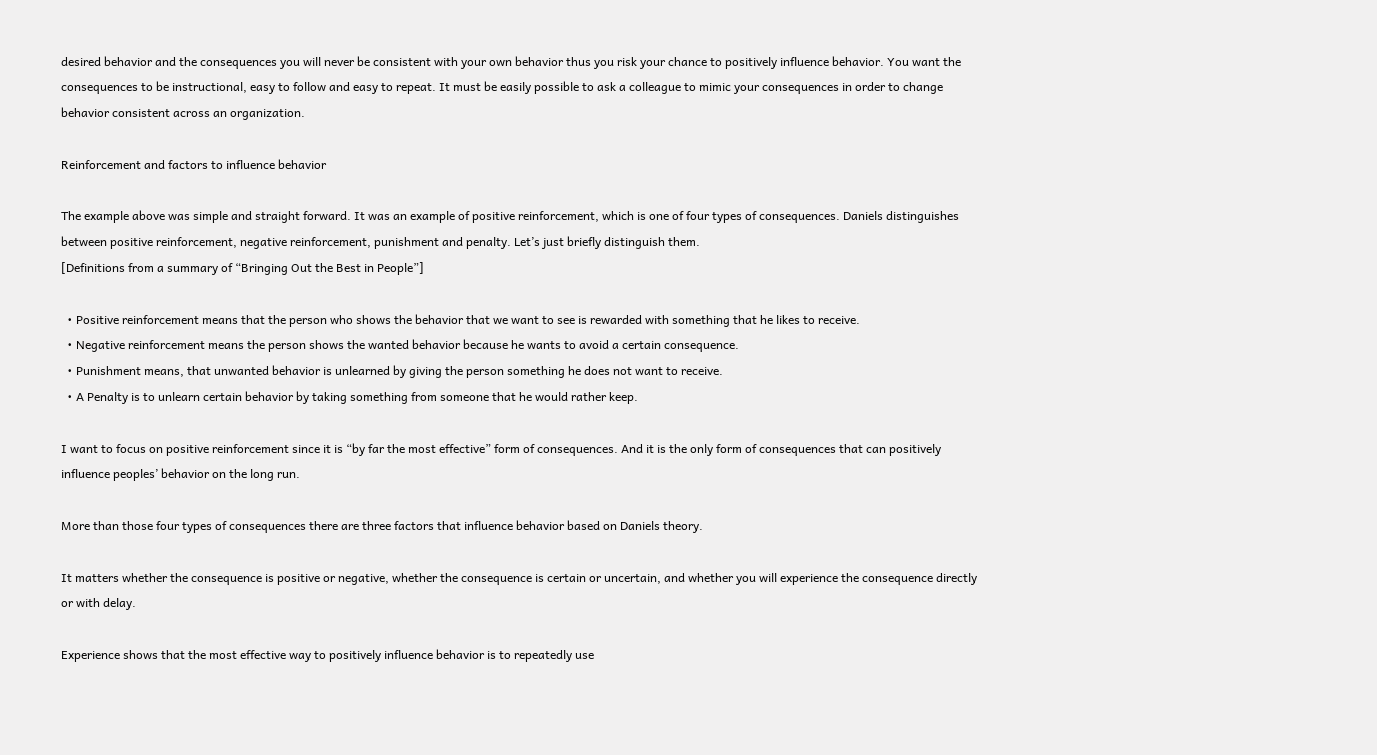desired behavior and the consequences you will never be consistent with your own behavior thus you risk your chance to positively influence behavior. You want the consequences to be instructional, easy to follow and easy to repeat. It must be easily possible to ask a colleague to mimic your consequences in order to change behavior consistent across an organization.

Reinforcement and factors to influence behavior

The example above was simple and straight forward. It was an example of positive reinforcement, which is one of four types of consequences. Daniels distinguishes between positive reinforcement, negative reinforcement, punishment and penalty. Let’s just briefly distinguish them.
[Definitions from a summary of “Bringing Out the Best in People”]

  • Positive reinforcement means that the person who shows the behavior that we want to see is rewarded with something that he likes to receive.
  • Negative reinforcement means the person shows the wanted behavior because he wants to avoid a certain consequence.
  • Punishment means, that unwanted behavior is unlearned by giving the person something he does not want to receive.
  • A Penalty is to unlearn certain behavior by taking something from someone that he would rather keep.

I want to focus on positive reinforcement since it is “by far the most effective” form of consequences. And it is the only form of consequences that can positively influence peoples’ behavior on the long run.

More than those four types of consequences there are three factors that influence behavior based on Daniels theory.

It matters whether the consequence is positive or negative, whether the consequence is certain or uncertain, and whether you will experience the consequence directly or with delay.

Experience shows that the most effective way to positively influence behavior is to repeatedly use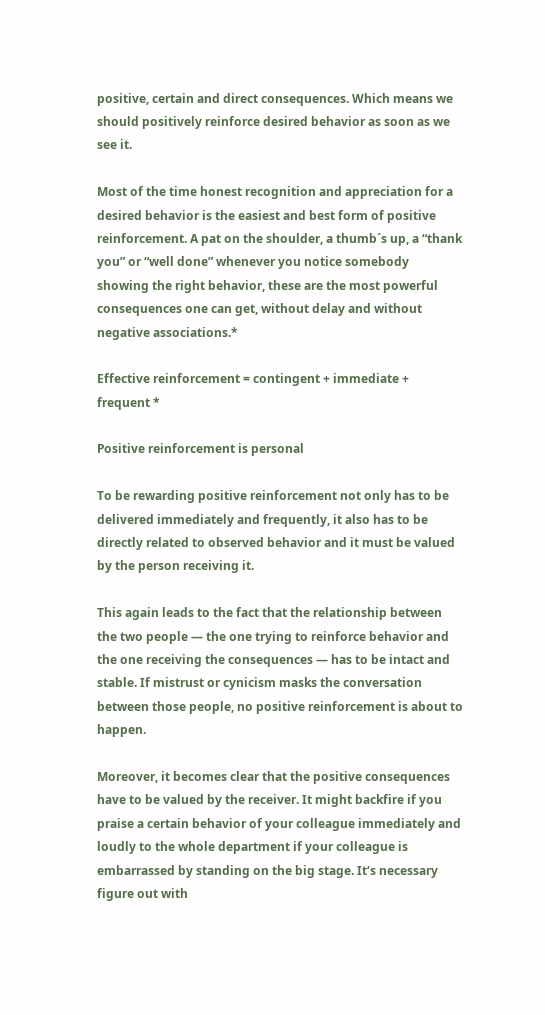positive, certain and direct consequences. Which means we should positively reinforce desired behavior as soon as we see it.

Most of the time honest recognition and appreciation for a desired behavior is the easiest and best form of positive reinforcement. A pat on the shoulder, a thumb´s up, a “thank you” or “well done” whenever you notice somebody showing the right behavior, these are the most powerful consequences one can get, without delay and without negative associations.*

Effective reinforcement = contingent + immediate + frequent *

Positive reinforcement is personal

To be rewarding positive reinforcement not only has to be delivered immediately and frequently, it also has to be directly related to observed behavior and it must be valued by the person receiving it.

This again leads to the fact that the relationship between the two people — the one trying to reinforce behavior and the one receiving the consequences — has to be intact and stable. If mistrust or cynicism masks the conversation between those people, no positive reinforcement is about to happen.

Moreover, it becomes clear that the positive consequences have to be valued by the receiver. It might backfire if you praise a certain behavior of your colleague immediately and loudly to the whole department if your colleague is embarrassed by standing on the big stage. It‘s necessary figure out with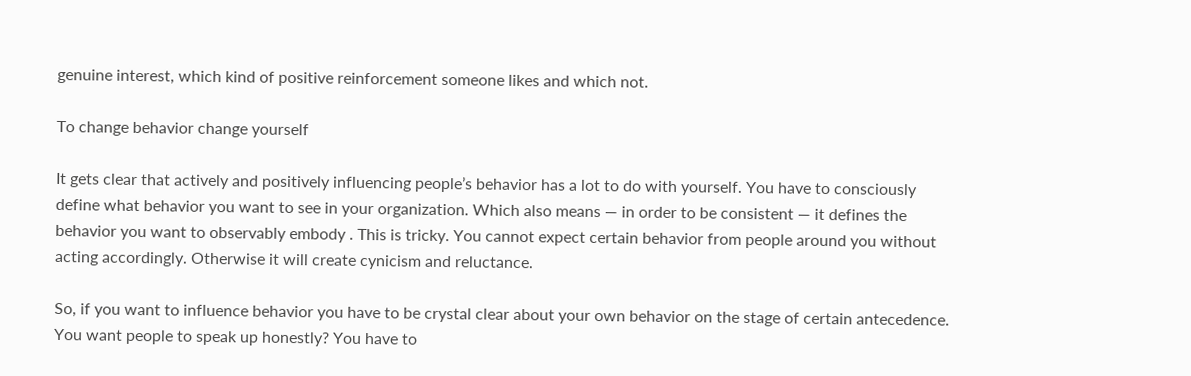genuine interest, which kind of positive reinforcement someone likes and which not.

To change behavior change yourself

It gets clear that actively and positively influencing people’s behavior has a lot to do with yourself. You have to consciously define what behavior you want to see in your organization. Which also means — in order to be consistent — it defines the behavior you want to observably embody . This is tricky. You cannot expect certain behavior from people around you without acting accordingly. Otherwise it will create cynicism and reluctance.

So, if you want to influence behavior you have to be crystal clear about your own behavior on the stage of certain antecedence. You want people to speak up honestly? You have to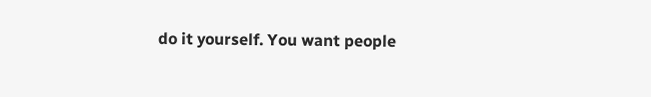do it yourself. You want people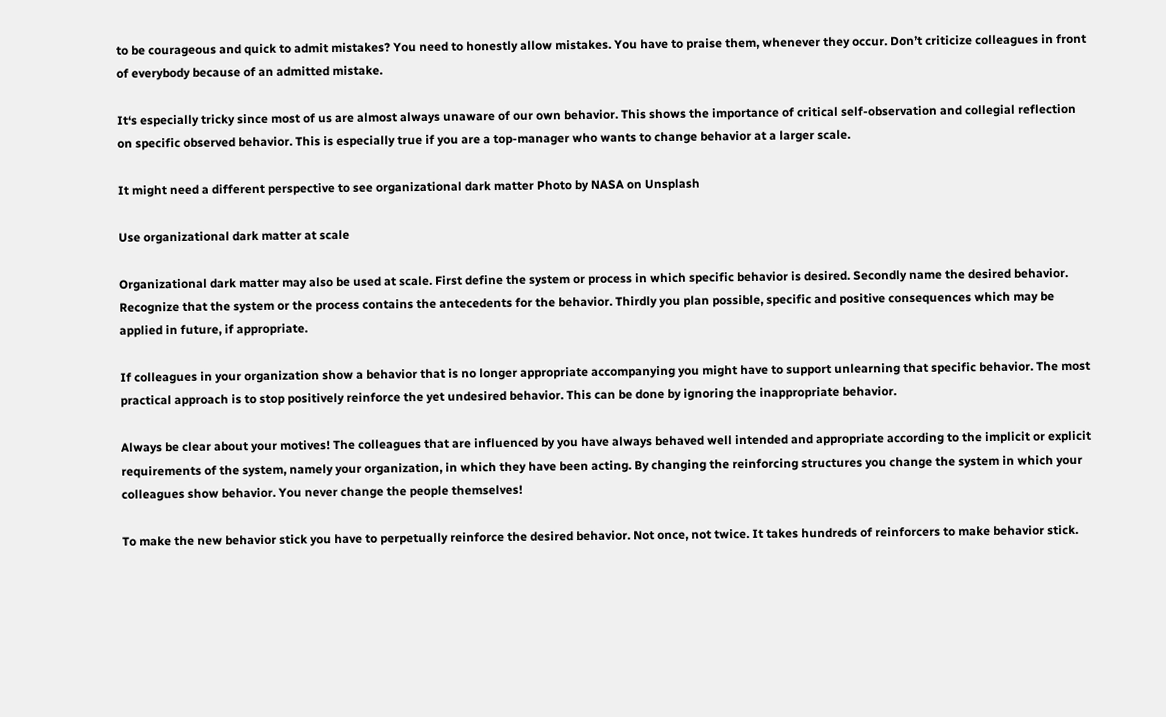to be courageous and quick to admit mistakes? You need to honestly allow mistakes. You have to praise them, whenever they occur. Don’t criticize colleagues in front of everybody because of an admitted mistake.

It‘s especially tricky since most of us are almost always unaware of our own behavior. This shows the importance of critical self-observation and collegial reflection on specific observed behavior. This is especially true if you are a top-manager who wants to change behavior at a larger scale.

It might need a different perspective to see organizational dark matter Photo by NASA on Unsplash

Use organizational dark matter at scale

Organizational dark matter may also be used at scale. First define the system or process in which specific behavior is desired. Secondly name the desired behavior. Recognize that the system or the process contains the antecedents for the behavior. Thirdly you plan possible, specific and positive consequences which may be applied in future, if appropriate.

If colleagues in your organization show a behavior that is no longer appropriate accompanying you might have to support unlearning that specific behavior. The most practical approach is to stop positively reinforce the yet undesired behavior. This can be done by ignoring the inappropriate behavior.

Always be clear about your motives! The colleagues that are influenced by you have always behaved well intended and appropriate according to the implicit or explicit requirements of the system, namely your organization, in which they have been acting. By changing the reinforcing structures you change the system in which your colleagues show behavior. You never change the people themselves!

To make the new behavior stick you have to perpetually reinforce the desired behavior. Not once, not twice. It takes hundreds of reinforcers to make behavior stick.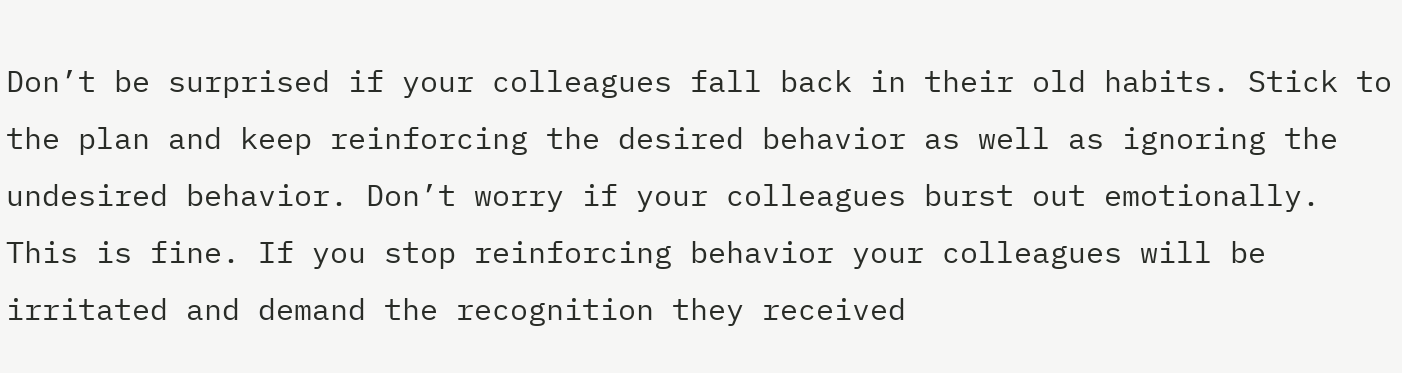Don’t be surprised if your colleagues fall back in their old habits. Stick to the plan and keep reinforcing the desired behavior as well as ignoring the undesired behavior. Don’t worry if your colleagues burst out emotionally. This is fine. If you stop reinforcing behavior your colleagues will be irritated and demand the recognition they received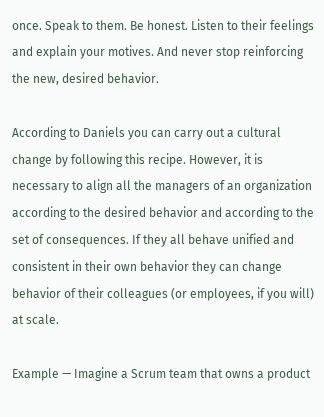once. Speak to them. Be honest. Listen to their feelings and explain your motives. And never stop reinforcing the new, desired behavior.

According to Daniels you can carry out a cultural change by following this recipe. However, it is necessary to align all the managers of an organization according to the desired behavior and according to the set of consequences. If they all behave unified and consistent in their own behavior they can change behavior of their colleagues (or employees, if you will) at scale.

Example — Imagine a Scrum team that owns a product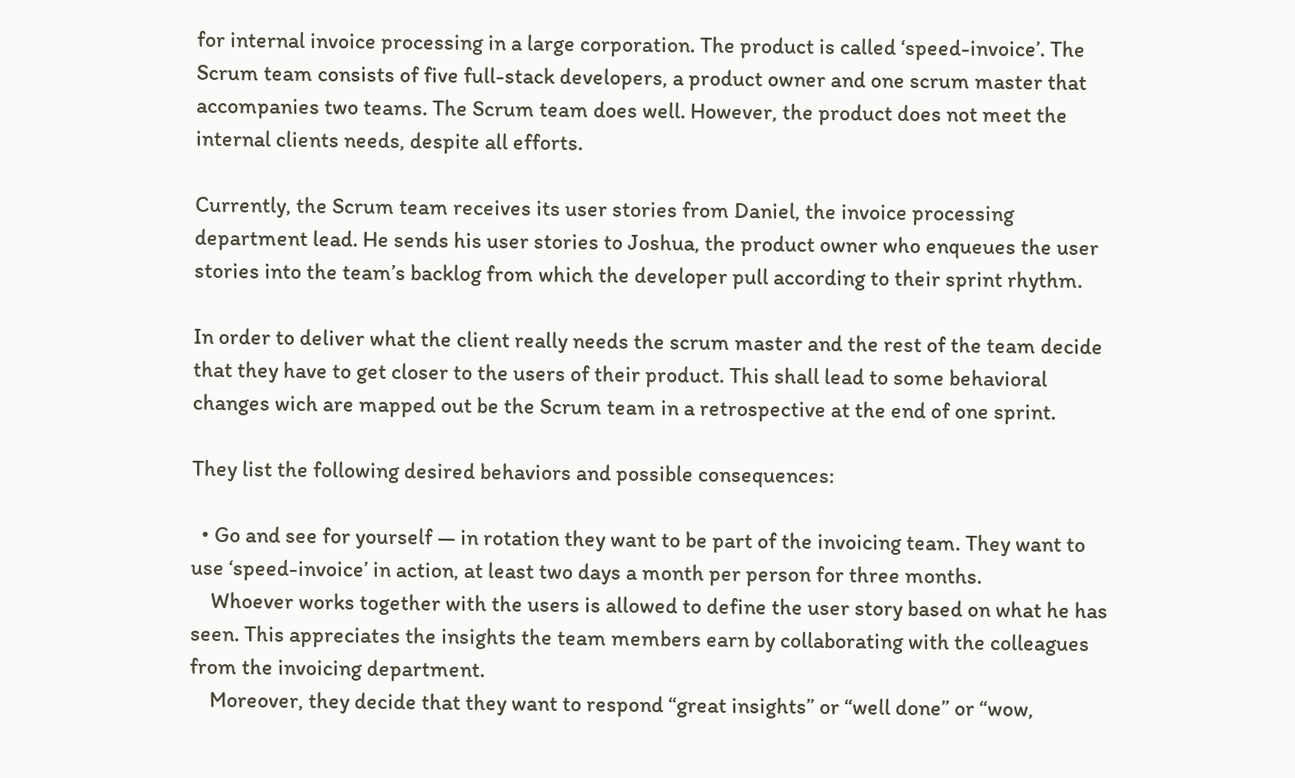for internal invoice processing in a large corporation. The product is called ‘speed-invoice’. The Scrum team consists of five full-stack developers, a product owner and one scrum master that accompanies two teams. The Scrum team does well. However, the product does not meet the internal clients needs, despite all efforts.

Currently, the Scrum team receives its user stories from Daniel, the invoice processing department lead. He sends his user stories to Joshua, the product owner who enqueues the user stories into the team’s backlog from which the developer pull according to their sprint rhythm.

In order to deliver what the client really needs the scrum master and the rest of the team decide that they have to get closer to the users of their product. This shall lead to some behavioral changes wich are mapped out be the Scrum team in a retrospective at the end of one sprint.

They list the following desired behaviors and possible consequences:

  • Go and see for yourself — in rotation they want to be part of the invoicing team. They want to use ‘speed-invoice’ in action, at least two days a month per person for three months.
    Whoever works together with the users is allowed to define the user story based on what he has seen. This appreciates the insights the team members earn by collaborating with the colleagues from the invoicing department.
    Moreover, they decide that they want to respond “great insights” or “well done” or “wow,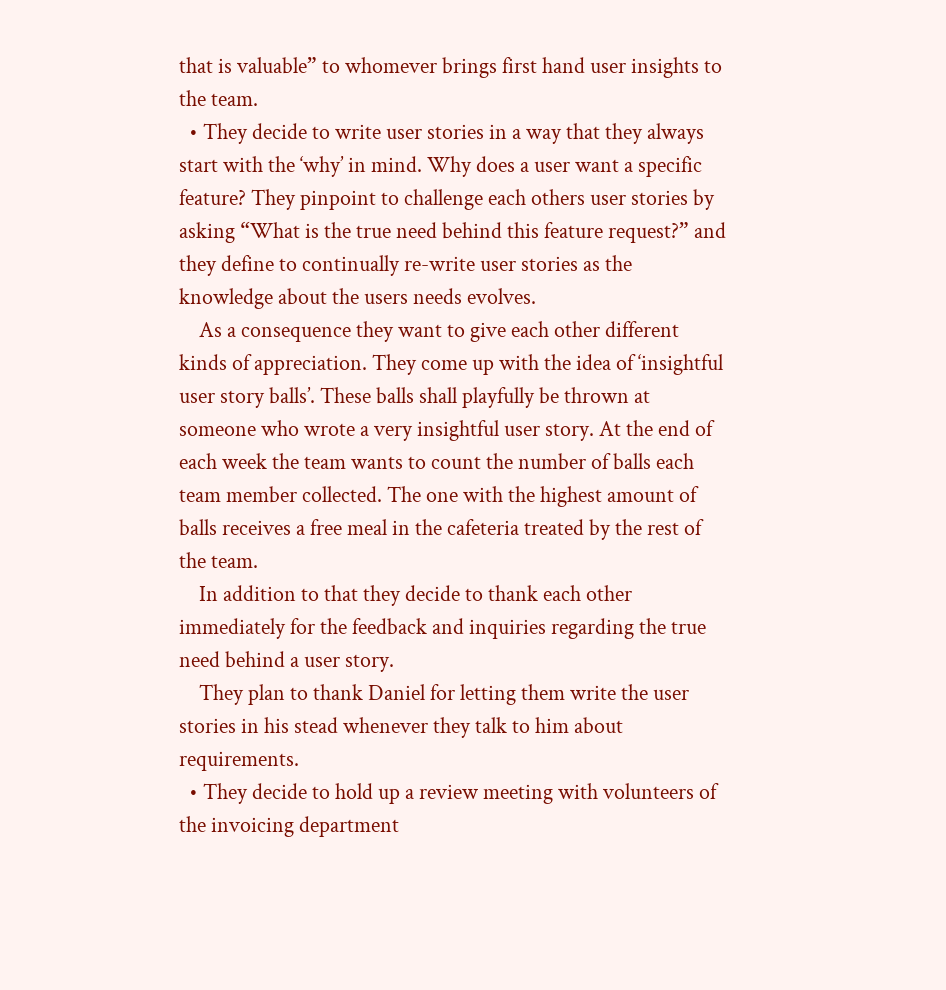that is valuable” to whomever brings first hand user insights to the team.
  • They decide to write user stories in a way that they always start with the ‘why’ in mind. Why does a user want a specific feature? They pinpoint to challenge each others user stories by asking “What is the true need behind this feature request?” and they define to continually re-write user stories as the knowledge about the users needs evolves.
    As a consequence they want to give each other different kinds of appreciation. They come up with the idea of ‘insightful user story balls’. These balls shall playfully be thrown at someone who wrote a very insightful user story. At the end of each week the team wants to count the number of balls each team member collected. The one with the highest amount of balls receives a free meal in the cafeteria treated by the rest of the team.
    In addition to that they decide to thank each other immediately for the feedback and inquiries regarding the true need behind a user story.
    They plan to thank Daniel for letting them write the user stories in his stead whenever they talk to him about requirements.
  • They decide to hold up a review meeting with volunteers of the invoicing department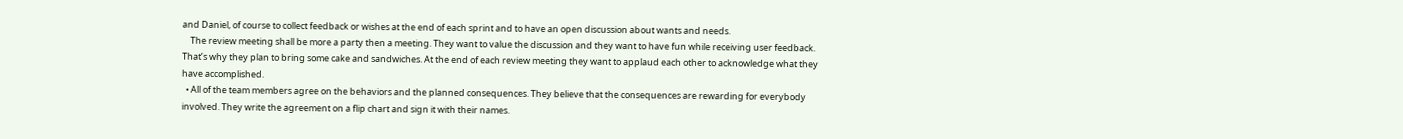and Daniel, of course to collect feedback or wishes at the end of each sprint and to have an open discussion about wants and needs.
    The review meeting shall be more a party then a meeting. They want to value the discussion and they want to have fun while receiving user feedback. That’s why they plan to bring some cake and sandwiches. At the end of each review meeting they want to applaud each other to acknowledge what they have accomplished.
  • All of the team members agree on the behaviors and the planned consequences. They believe that the consequences are rewarding for everybody involved. They write the agreement on a flip chart and sign it with their names.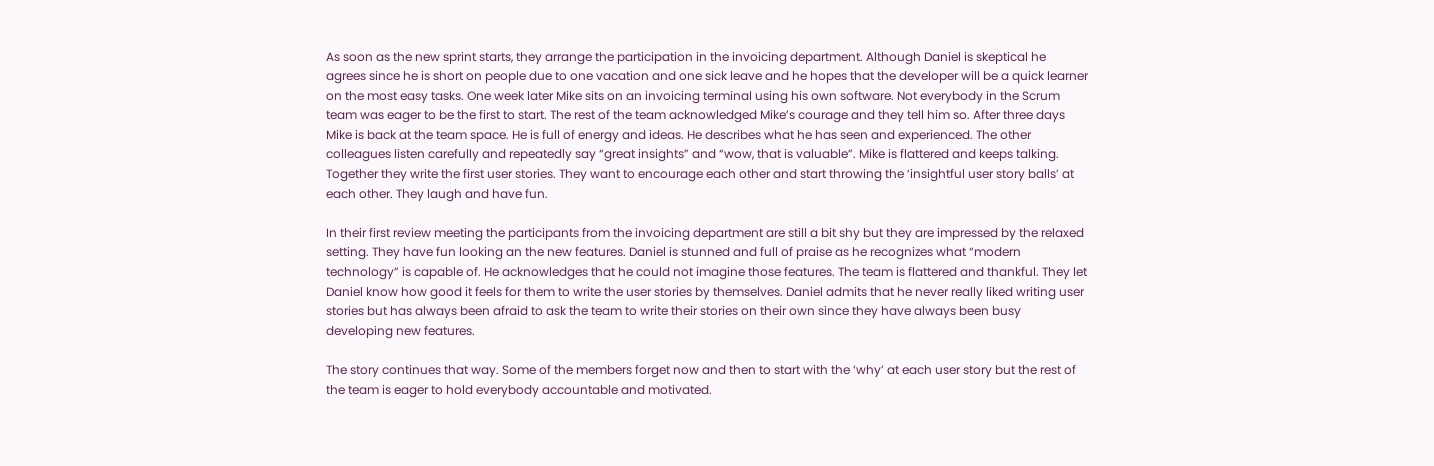As soon as the new sprint starts, they arrange the participation in the invoicing department. Although Daniel is skeptical he agrees since he is short on people due to one vacation and one sick leave and he hopes that the developer will be a quick learner on the most easy tasks. One week later Mike sits on an invoicing terminal using his own software. Not everybody in the Scrum team was eager to be the first to start. The rest of the team acknowledged Mike’s courage and they tell him so. After three days Mike is back at the team space. He is full of energy and ideas. He describes what he has seen and experienced. The other colleagues listen carefully and repeatedly say “great insights” and “wow, that is valuable”. Mike is flattered and keeps talking. Together they write the first user stories. They want to encourage each other and start throwing the ‘insightful user story balls’ at each other. They laugh and have fun.

In their first review meeting the participants from the invoicing department are still a bit shy but they are impressed by the relaxed setting. They have fun looking an the new features. Daniel is stunned and full of praise as he recognizes what “modern technology” is capable of. He acknowledges that he could not imagine those features. The team is flattered and thankful. They let Daniel know how good it feels for them to write the user stories by themselves. Daniel admits that he never really liked writing user stories but has always been afraid to ask the team to write their stories on their own since they have always been busy developing new features.

The story continues that way. Some of the members forget now and then to start with the ‘why’ at each user story but the rest of the team is eager to hold everybody accountable and motivated.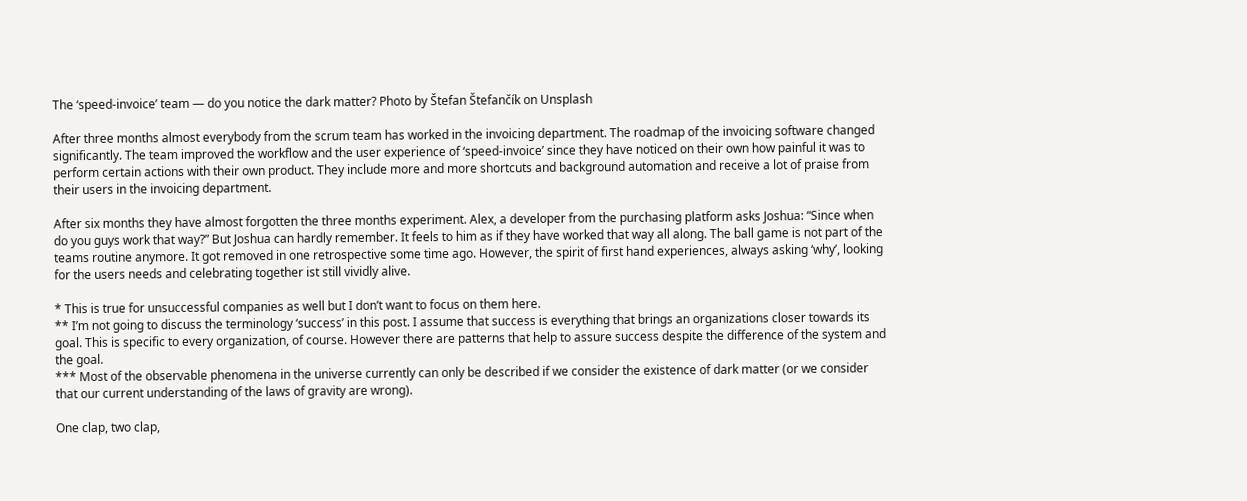The ‘speed-invoice’ team — do you notice the dark matter? Photo by Štefan Štefančík on Unsplash

After three months almost everybody from the scrum team has worked in the invoicing department. The roadmap of the invoicing software changed significantly. The team improved the workflow and the user experience of ‘speed-invoice’ since they have noticed on their own how painful it was to perform certain actions with their own product. They include more and more shortcuts and background automation and receive a lot of praise from their users in the invoicing department.

After six months they have almost forgotten the three months experiment. Alex, a developer from the purchasing platform asks Joshua: “Since when do you guys work that way?” But Joshua can hardly remember. It feels to him as if they have worked that way all along. The ball game is not part of the teams routine anymore. It got removed in one retrospective some time ago. However, the spirit of first hand experiences, always asking ‘why’, looking for the users needs and celebrating together ist still vividly alive.

* This is true for unsuccessful companies as well but I don’t want to focus on them here.
** I’m not going to discuss the terminology ‘success’ in this post. I assume that success is everything that brings an organizations closer towards its goal. This is specific to every organization, of course. However there are patterns that help to assure success despite the difference of the system and the goal.
*** Most of the observable phenomena in the universe currently can only be described if we consider the existence of dark matter (or we consider that our current understanding of the laws of gravity are wrong).

One clap, two clap,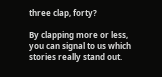three clap, forty?

By clapping more or less, you can signal to us which stories really stand out.